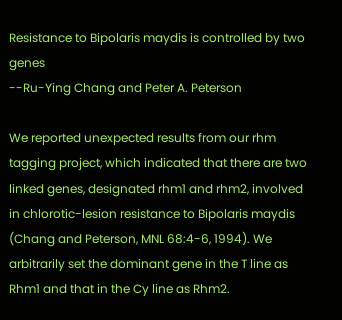Resistance to Bipolaris maydis is controlled by two genes
--Ru-Ying Chang and Peter A. Peterson

We reported unexpected results from our rhm tagging project, which indicated that there are two linked genes, designated rhm1 and rhm2, involved in chlorotic-lesion resistance to Bipolaris maydis (Chang and Peterson, MNL 68:4-6, 1994). We arbitrarily set the dominant gene in the T line as Rhm1 and that in the Cy line as Rhm2.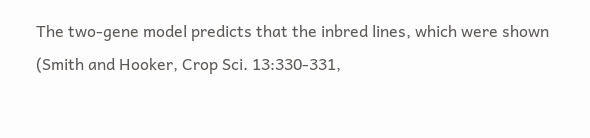The two-gene model predicts that the inbred lines, which were shown (Smith and Hooker, Crop Sci. 13:330-331,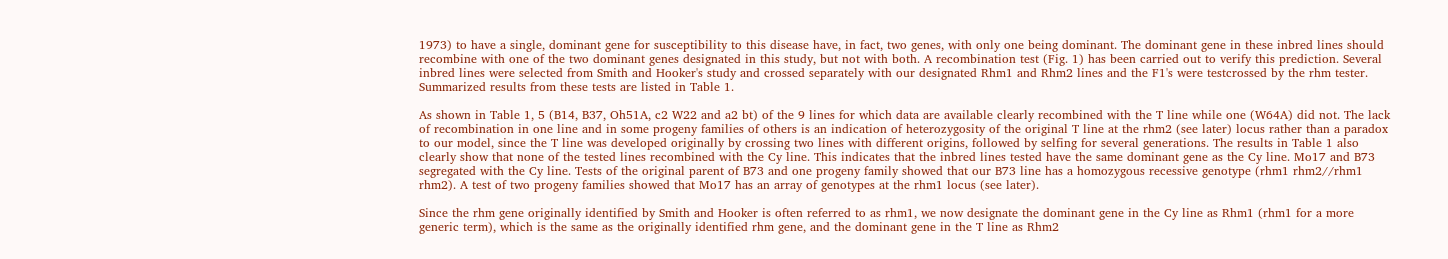1973) to have a single, dominant gene for susceptibility to this disease have, in fact, two genes, with only one being dominant. The dominant gene in these inbred lines should recombine with one of the two dominant genes designated in this study, but not with both. A recombination test (Fig. 1) has been carried out to verify this prediction. Several inbred lines were selected from Smith and Hooker's study and crossed separately with our designated Rhm1 and Rhm2 lines and the F1's were testcrossed by the rhm tester. Summarized results from these tests are listed in Table 1.

As shown in Table 1, 5 (B14, B37, Oh51A, c2 W22 and a2 bt) of the 9 lines for which data are available clearly recombined with the T line while one (W64A) did not. The lack of recombination in one line and in some progeny families of others is an indication of heterozygosity of the original T line at the rhm2 (see later) locus rather than a paradox to our model, since the T line was developed originally by crossing two lines with different origins, followed by selfing for several generations. The results in Table 1 also clearly show that none of the tested lines recombined with the Cy line. This indicates that the inbred lines tested have the same dominant gene as the Cy line. Mo17 and B73 segregated with the Cy line. Tests of the original parent of B73 and one progeny family showed that our B73 line has a homozygous recessive genotype (rhm1 rhm2//rhm1 rhm2). A test of two progeny families showed that Mo17 has an array of genotypes at the rhm1 locus (see later).

Since the rhm gene originally identified by Smith and Hooker is often referred to as rhm1, we now designate the dominant gene in the Cy line as Rhm1 (rhm1 for a more generic term), which is the same as the originally identified rhm gene, and the dominant gene in the T line as Rhm2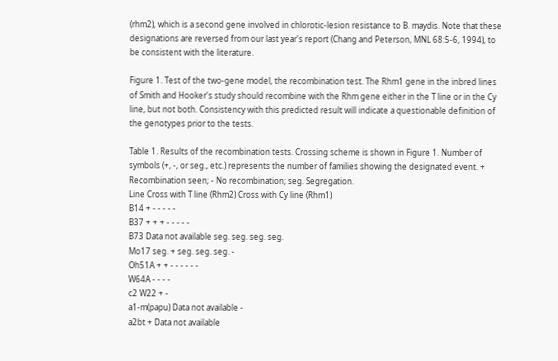(rhm2), which is a second gene involved in chlorotic-lesion resistance to B. maydis. Note that these designations are reversed from our last year's report (Chang and Peterson, MNL 68:5-6, 1994), to be consistent with the literature.

Figure 1. Test of the two-gene model, the recombination test. The Rhm1 gene in the inbred lines of Smith and Hooker's study should recombine with the Rhm gene either in the T line or in the Cy line, but not both. Consistency with this predicted result will indicate a questionable definition of the genotypes prior to the tests.

Table 1. Results of the recombination tests. Crossing scheme is shown in Figure 1. Number of symbols (+, -, or seg., etc.) represents the number of families showing the designated event. + Recombination seen; - No recombination; seg. Segregation.
Line Cross with T line (Rhm2) Cross with Cy line (Rhm1)
B14 + - - - - -
B37 + + + - - - - -
B73 Data not available seg. seg. seg. seg.
Mo17 seg. + seg. seg. seg. -
Oh51A + + - - - - - -
W64A - - - -
c2 W22 + -
a1-m(papu) Data not available -
a2bt + Data not available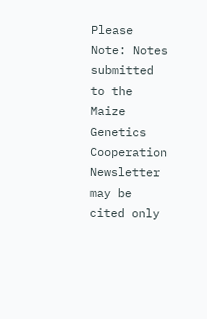Please Note: Notes submitted to the Maize Genetics Cooperation Newsletter may be cited only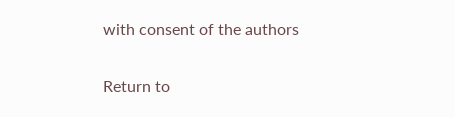with consent of the authors

Return to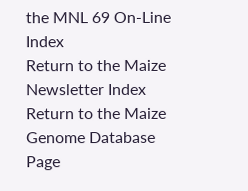the MNL 69 On-Line Index
Return to the Maize Newsletter Index
Return to the Maize Genome Database Page